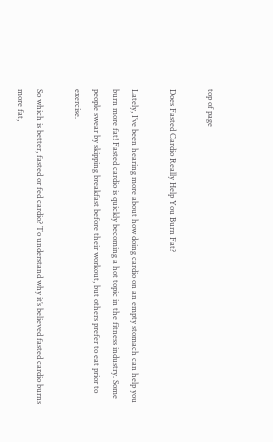top of page

Does Fasted Cardio Really Help You Burn Fat?

Lately, I’ve been hearing more about how doing cardio on an empty stomach can help you burn more fat! Fasted cardio is quickly becoming a hot topic in the fitness industry. Some people swear by skipping breakfast before their workout, but others prefer to eat prior to exercise.

So which is better, fasted or fed cardio? To understand why it’s believed fasted cardio burns more fat,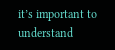it’s important to understand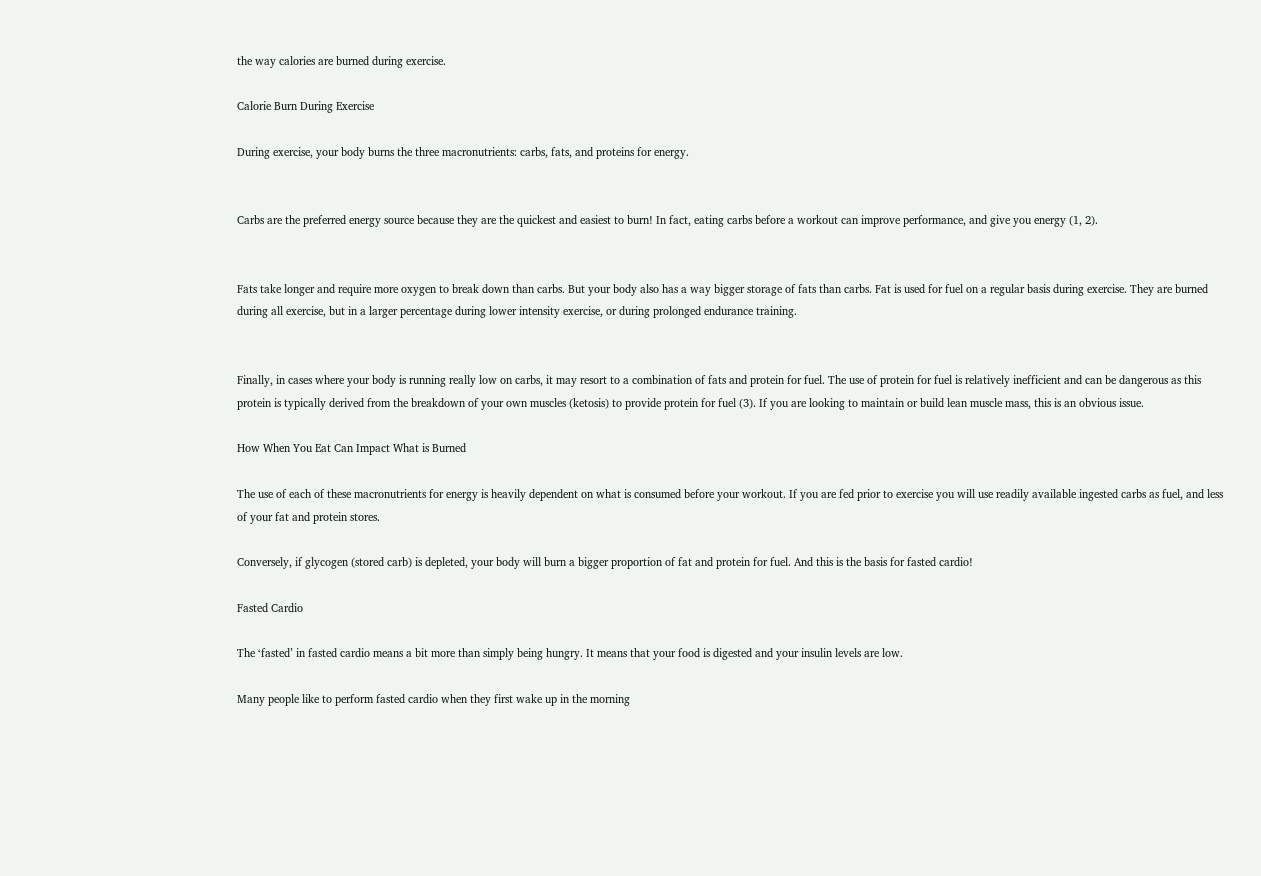the way calories are burned during exercise.

Calorie Burn During Exercise

During exercise, your body burns the three macronutrients: carbs, fats, and proteins for energy.


Carbs are the preferred energy source because they are the quickest and easiest to burn! In fact, eating carbs before a workout can improve performance, and give you energy (1, 2).


Fats take longer and require more oxygen to break down than carbs. But your body also has a way bigger storage of fats than carbs. Fat is used for fuel on a regular basis during exercise. They are burned during all exercise, but in a larger percentage during lower intensity exercise, or during prolonged endurance training.


Finally, in cases where your body is running really low on carbs, it may resort to a combination of fats and protein for fuel. The use of protein for fuel is relatively inefficient and can be dangerous as this protein is typically derived from the breakdown of your own muscles (ketosis) to provide protein for fuel (3). If you are looking to maintain or build lean muscle mass, this is an obvious issue.

How When You Eat Can Impact What is Burned

The use of each of these macronutrients for energy is heavily dependent on what is consumed before your workout. If you are fed prior to exercise you will use readily available ingested carbs as fuel, and less of your fat and protein stores.

Conversely, if glycogen (stored carb) is depleted, your body will burn a bigger proportion of fat and protein for fuel. And this is the basis for fasted cardio!

Fasted Cardio

The ‘fasted’ in fasted cardio means a bit more than simply being hungry. It means that your food is digested and your insulin levels are low.

Many people like to perform fasted cardio when they first wake up in the morning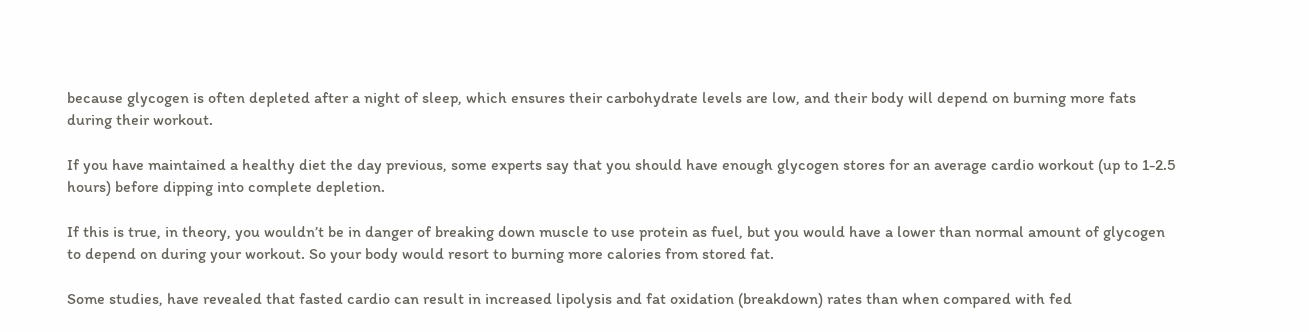because glycogen is often depleted after a night of sleep, which ensures their carbohydrate levels are low, and their body will depend on burning more fats during their workout.

If you have maintained a healthy diet the day previous, some experts say that you should have enough glycogen stores for an average cardio workout (up to 1-2.5 hours) before dipping into complete depletion.

If this is true, in theory, you wouldn’t be in danger of breaking down muscle to use protein as fuel, but you would have a lower than normal amount of glycogen to depend on during your workout. So your body would resort to burning more calories from stored fat.

Some studies, have revealed that fasted cardio can result in increased lipolysis and fat oxidation (breakdown) rates than when compared with fed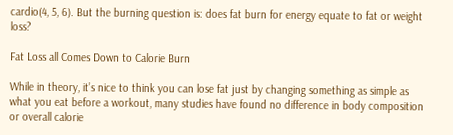cardio(4, 5, 6). But the burning question is: does fat burn for energy equate to fat or weight loss?

Fat Loss all Comes Down to Calorie Burn

While in theory, it’s nice to think you can lose fat just by changing something as simple as what you eat before a workout, many studies have found no difference in body composition or overall calorie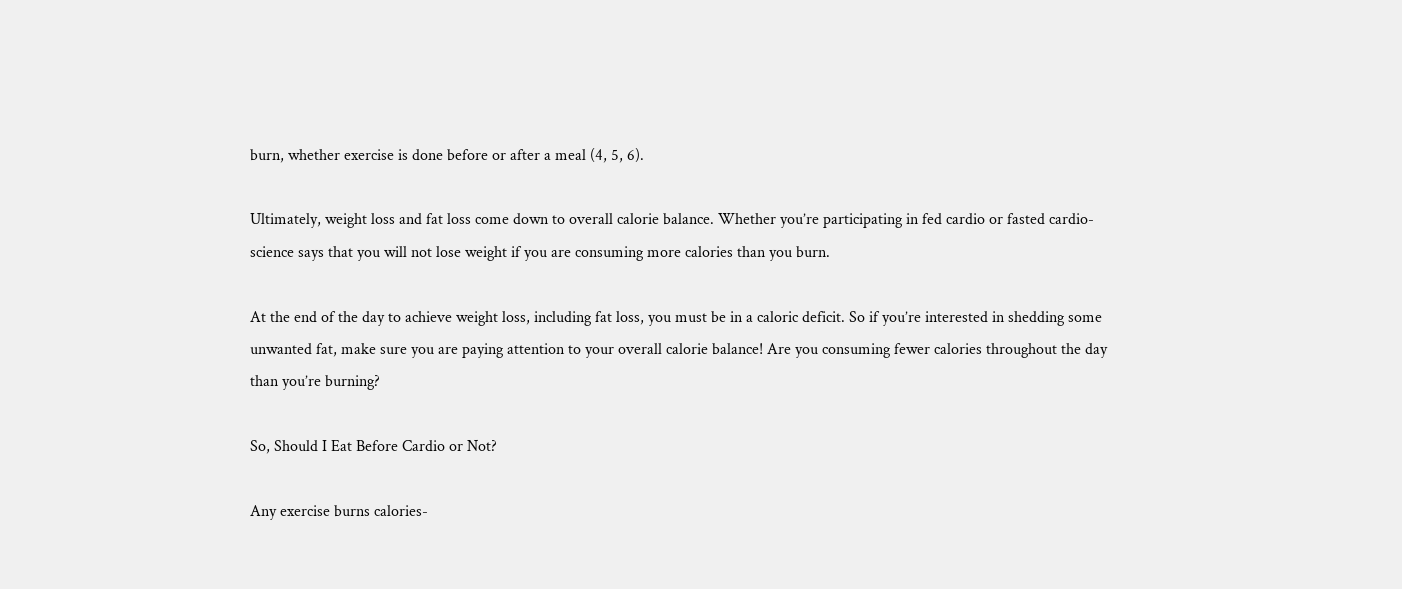burn, whether exercise is done before or after a meal (4, 5, 6).

Ultimately, weight loss and fat loss come down to overall calorie balance. Whether you’re participating in fed cardio or fasted cardio- science says that you will not lose weight if you are consuming more calories than you burn.

At the end of the day to achieve weight loss, including fat loss, you must be in a caloric deficit. So if you’re interested in shedding some unwanted fat, make sure you are paying attention to your overall calorie balance! Are you consuming fewer calories throughout the day than you’re burning?

So, Should I Eat Before Cardio or Not?

Any exercise burns calories-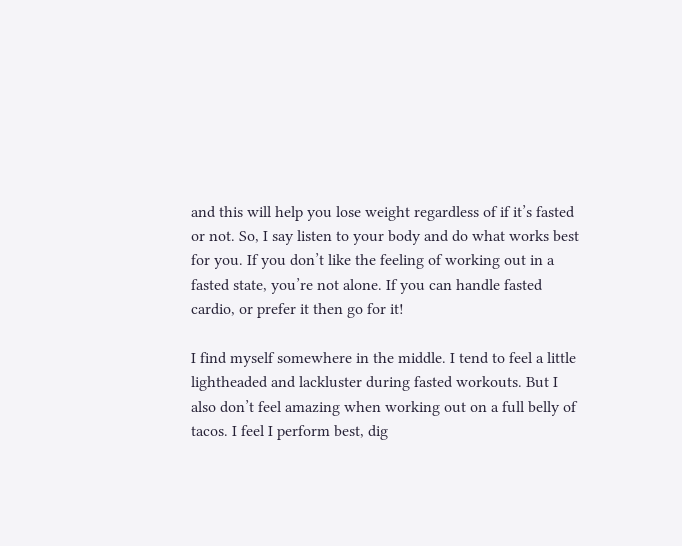and this will help you lose weight regardless of if it’s fasted or not. So, I say listen to your body and do what works best for you. If you don’t like the feeling of working out in a fasted state, you’re not alone. If you can handle fasted cardio, or prefer it then go for it!

I find myself somewhere in the middle. I tend to feel a little lightheaded and lackluster during fasted workouts. But I also don’t feel amazing when working out on a full belly of tacos. I feel I perform best, dig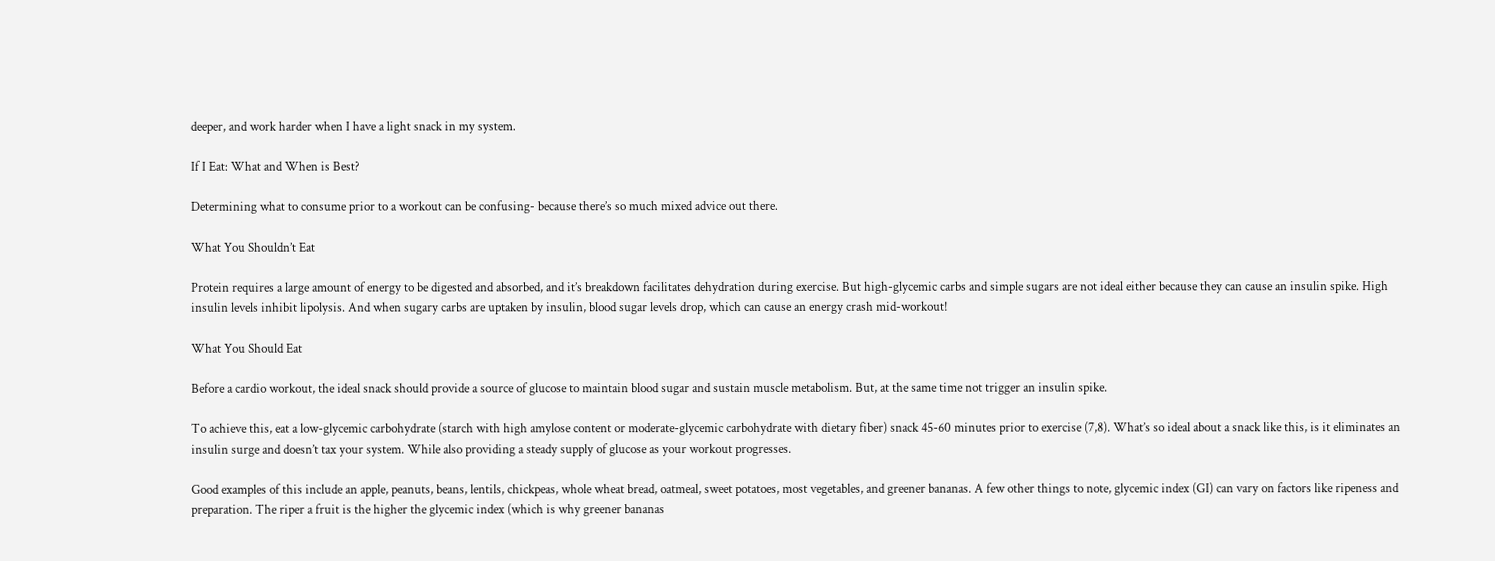deeper, and work harder when I have a light snack in my system.

If I Eat: What and When is Best?

Determining what to consume prior to a workout can be confusing- because there’s so much mixed advice out there.

What You Shouldn’t Eat

Protein requires a large amount of energy to be digested and absorbed, and it’s breakdown facilitates dehydration during exercise. But high-glycemic carbs and simple sugars are not ideal either because they can cause an insulin spike. High insulin levels inhibit lipolysis. And when sugary carbs are uptaken by insulin, blood sugar levels drop, which can cause an energy crash mid-workout!

What You Should Eat

Before a cardio workout, the ideal snack should provide a source of glucose to maintain blood sugar and sustain muscle metabolism. But, at the same time not trigger an insulin spike.

To achieve this, eat a low-glycemic carbohydrate (starch with high amylose content or moderate-glycemic carbohydrate with dietary fiber) snack 45-60 minutes prior to exercise (7,8). What’s so ideal about a snack like this, is it eliminates an insulin surge and doesn’t tax your system. While also providing a steady supply of glucose as your workout progresses.

Good examples of this include an apple, peanuts, beans, lentils, chickpeas, whole wheat bread, oatmeal, sweet potatoes, most vegetables, and greener bananas. A few other things to note, glycemic index (GI) can vary on factors like ripeness and preparation. The riper a fruit is the higher the glycemic index (which is why greener bananas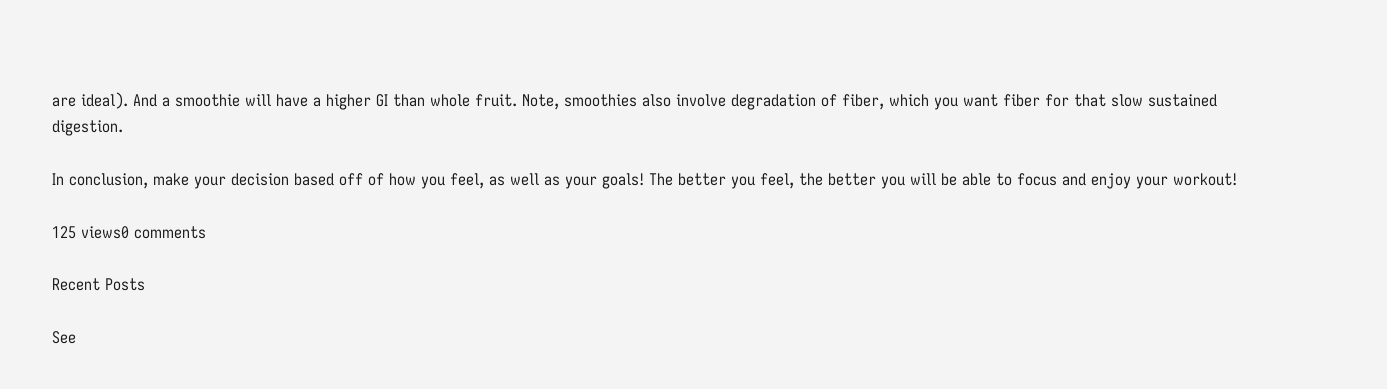are ideal). And a smoothie will have a higher GI than whole fruit. Note, smoothies also involve degradation of fiber, which you want fiber for that slow sustained digestion.

In conclusion, make your decision based off of how you feel, as well as your goals! The better you feel, the better you will be able to focus and enjoy your workout!

125 views0 comments

Recent Posts

See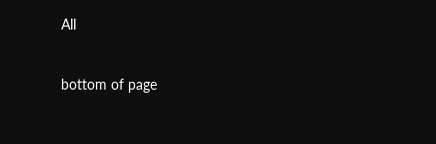All


bottom of page